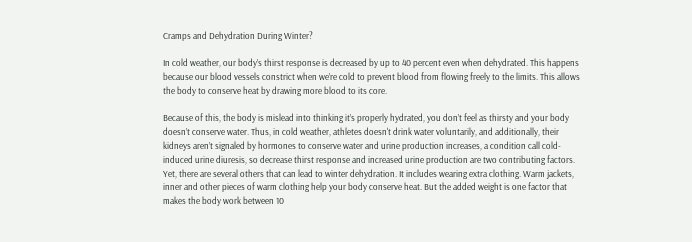Cramps and Dehydration During Winter?

In cold weather, our body’s thirst response is decreased by up to 40 percent even when dehydrated. This happens because our blood vessels constrict when we’re cold to prevent blood from flowing freely to the limits. This allows the body to conserve heat by drawing more blood to its core.

Because of this, the body is mislead into thinking it’s properly hydrated, you don’t feel as thirsty and your body doesn’t conserve water. Thus, in cold weather, athletes doesn't drink water voluntarily, and additionally, their kidneys aren’t signaled by hormones to conserve water and urine production increases, a condition call cold-induced urine diuresis, so decrease thirst response and increased urine production are two contributing factors. Yet, there are several others that can lead to winter dehydration. It includes wearing extra clothing. Warm jackets, inner and other pieces of warm clothing help your body conserve heat. But the added weight is one factor that makes the body work between 10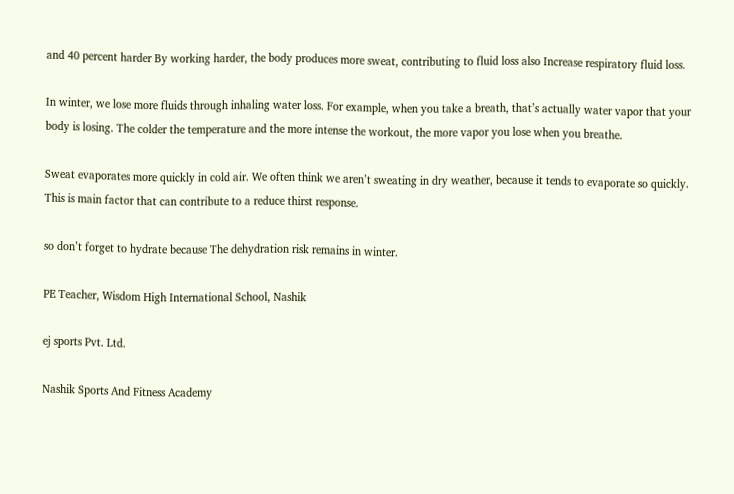and 40 percent harder By working harder, the body produces more sweat, contributing to fluid loss also Increase respiratory fluid loss.

In winter, we lose more fluids through inhaling water loss. For example, when you take a breath, that’s actually water vapor that your body is losing. The colder the temperature and the more intense the workout, the more vapor you lose when you breathe.

Sweat evaporates more quickly in cold air. We often think we aren’t sweating in dry weather, because it tends to evaporate so quickly. This is main factor that can contribute to a reduce thirst response.

so don’t forget to hydrate because The dehydration risk remains in winter.

PE Teacher, Wisdom High International School, Nashik

ej sports Pvt. Ltd.

Nashik Sports And Fitness Academy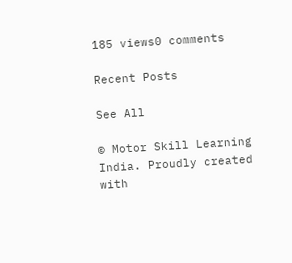185 views0 comments

Recent Posts

See All

© Motor Skill Learning India. Proudly created with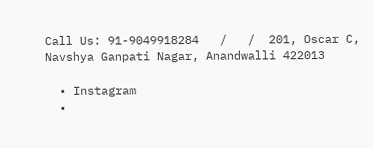Call Us: 91-9049918284   /   /  201, Oscar C, Navshya Ganpati Nagar, Anandwalli 422013

  • Instagram
  •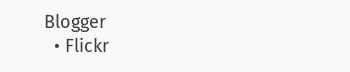Blogger
  • Flickr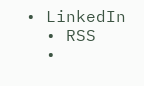• LinkedIn
  • RSS
  •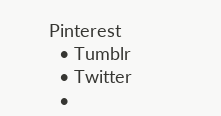Pinterest
  • Tumblr
  • Twitter
  •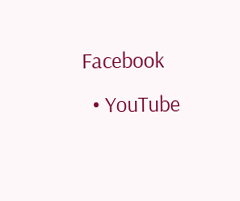Facebook
  • YouTube